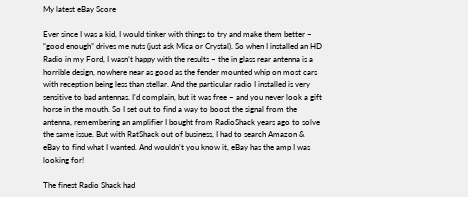My latest eBay Score

Ever since I was a kid, I would tinker with things to try and make them better – “good enough” drives me nuts (just ask Mica or Crystal). So when I installed an HD Radio in my Ford, I wasn’t happy with the results – the in glass rear antenna is a horrible design, nowhere near as good as the fender mounted whip on most cars with reception being less than stellar. And the particular radio I installed is very sensitive to bad antennas. I’d complain, but it was free – and you never look a gift horse in the mouth. So I set out to find a way to boost the signal from the antenna, remembering an amplifier I bought from RadioShack years ago to solve the same issue. But with RatShack out of business, I had to search Amazon & eBay to find what I wanted. And wouldn’t you know it, eBay has the amp I was looking for!

The finest Radio Shack had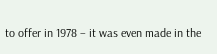to offer in 1978 – it was even made in the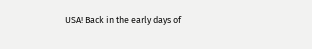USA! Back in the early days of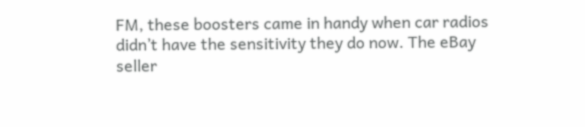FM, these boosters came in handy when car radios didn’t have the sensitivity they do now. The eBay seller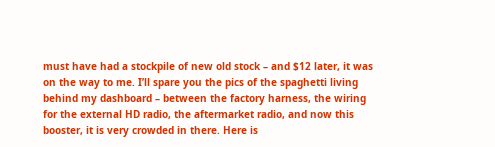must have had a stockpile of new old stock – and $12 later, it was on the way to me. I’ll spare you the pics of the spaghetti living behind my dashboard – between the factory harness, the wiring for the external HD radio, the aftermarket radio, and now this booster, it is very crowded in there. Here is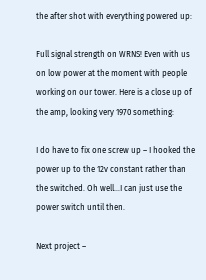the after shot with everything powered up:

Full signal strength on WRNS! Even with us on low power at the moment with people working on our tower. Here is a close up of the amp, looking very 1970 something:

I do have to fix one screw up – I hooked the power up to the 12v constant rather than the switched. Oh well…I can just use the power switch until then.

Next project –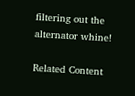filtering out the alternator whine!

Related Content